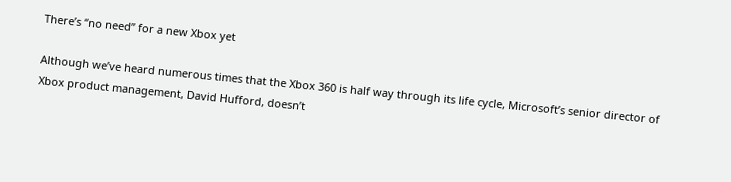There’s “no need” for a new Xbox yet

Although we’ve heard numerous times that the Xbox 360 is half way through its life cycle, Microsoft’s senior director of Xbox product management, David Hufford, doesn’t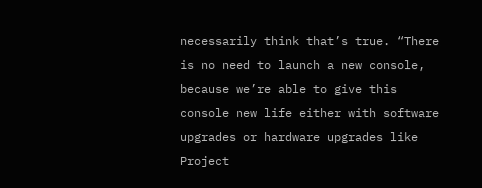necessarily think that’s true. “There is no need to launch a new console, because we’re able to give this console new life either with software upgrades or hardware upgrades like Project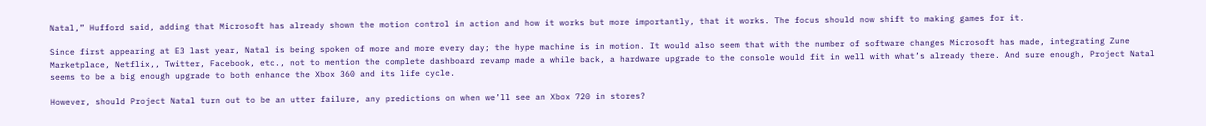Natal,” Hufford said, adding that Microsoft has already shown the motion control in action and how it works but more importantly, that it works. The focus should now shift to making games for it.

Since first appearing at E3 last year, Natal is being spoken of more and more every day; the hype machine is in motion. It would also seem that with the number of software changes Microsoft has made, integrating Zune Marketplace, Netflix,, Twitter, Facebook, etc., not to mention the complete dashboard revamp made a while back, a hardware upgrade to the console would fit in well with what’s already there. And sure enough, Project Natal seems to be a big enough upgrade to both enhance the Xbox 360 and its life cycle.

However, should Project Natal turn out to be an utter failure, any predictions on when we’ll see an Xbox 720 in stores?